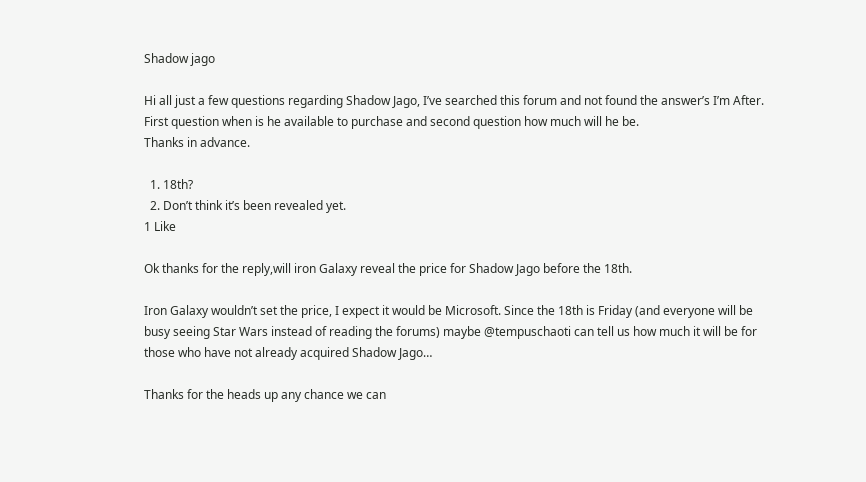Shadow jago

Hi all just a few questions regarding Shadow Jago, I’ve searched this forum and not found the answer’s I’m After.
First question when is he available to purchase and second question how much will he be.
Thanks in advance.

  1. 18th?
  2. Don’t think it’s been revealed yet.
1 Like

Ok thanks for the reply,will iron Galaxy reveal the price for Shadow Jago before the 18th.

Iron Galaxy wouldn’t set the price, I expect it would be Microsoft. Since the 18th is Friday (and everyone will be busy seeing Star Wars instead of reading the forums) maybe @tempuschaoti can tell us how much it will be for those who have not already acquired Shadow Jago…

Thanks for the heads up any chance we can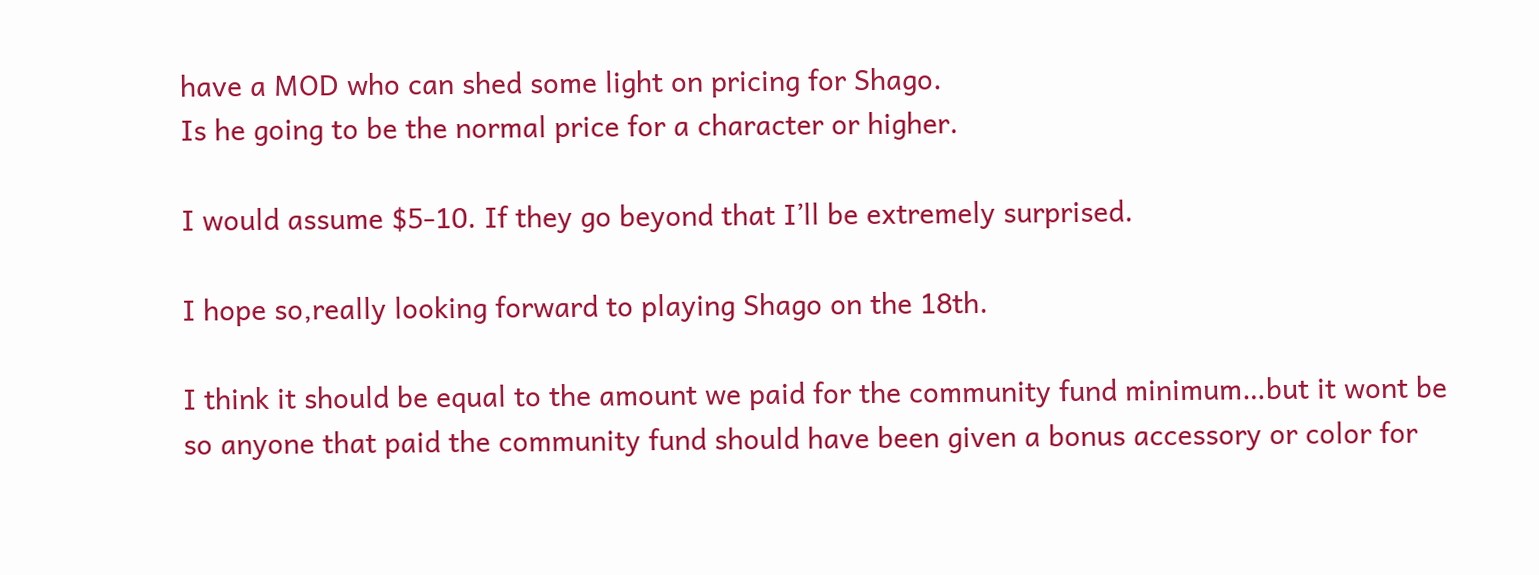have a MOD who can shed some light on pricing for Shago.
Is he going to be the normal price for a character or higher.

I would assume $5-10. If they go beyond that I’ll be extremely surprised.

I hope so,really looking forward to playing Shago on the 18th.

I think it should be equal to the amount we paid for the community fund minimum…but it wont be so anyone that paid the community fund should have been given a bonus accessory or color for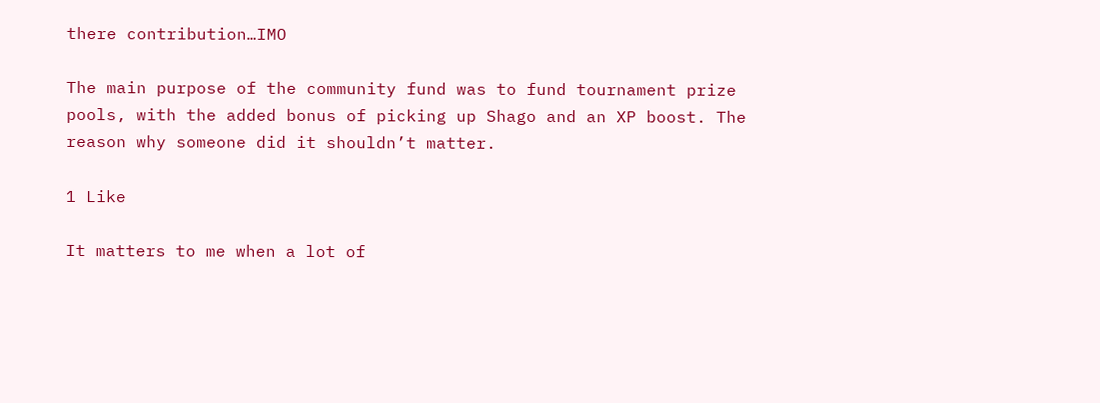there contribution…IMO

The main purpose of the community fund was to fund tournament prize pools, with the added bonus of picking up Shago and an XP boost. The reason why someone did it shouldn’t matter.

1 Like

It matters to me when a lot of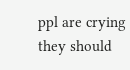ppl are crying they should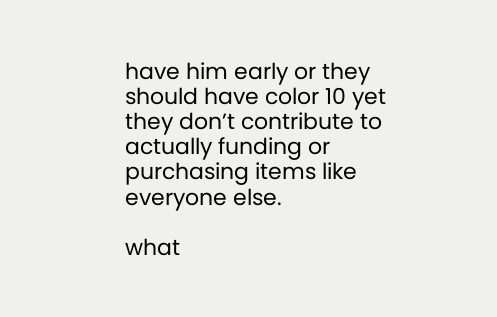have him early or they should have color 10 yet they don’t contribute to actually funding or purchasing items like everyone else.

what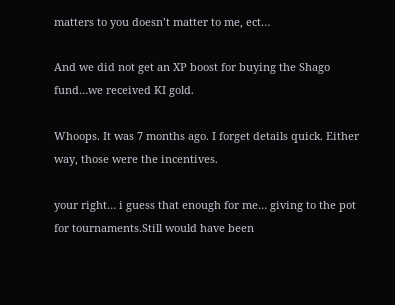matters to you doesn’t matter to me, ect…

And we did not get an XP boost for buying the Shago fund…we received KI gold.

Whoops. It was 7 months ago. I forget details quick. Either way, those were the incentives.

your right… i guess that enough for me… giving to the pot for tournaments.Still would have been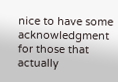nice to have some acknowledgment for those that actually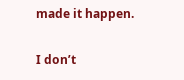made it happen.

I don’t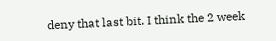deny that last bit. I think the 2 week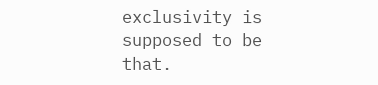exclusivity is supposed to be that.